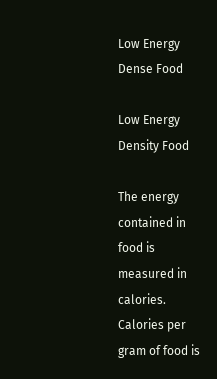Low Energy Dense Food

Low Energy Density Food

The energy contained in food is measured in calories. Calories per gram of food is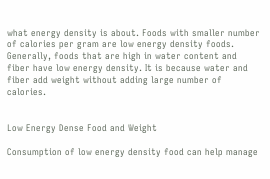what energy density is about. Foods with smaller number of calories per gram are low energy density foods. Generally, foods that are high in water content and fiber have low energy density. It is because water and fiber add weight without adding large number of calories.


Low Energy Dense Food and Weight

Consumption of low energy density food can help manage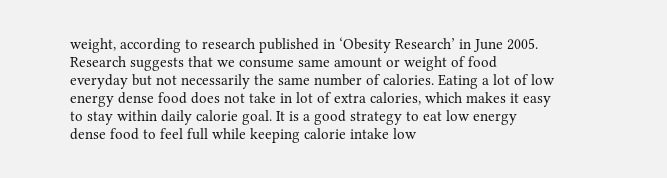weight, according to research published in ‘Obesity Research’ in June 2005. Research suggests that we consume same amount or weight of food everyday but not necessarily the same number of calories. Eating a lot of low energy dense food does not take in lot of extra calories, which makes it easy to stay within daily calorie goal. It is a good strategy to eat low energy dense food to feel full while keeping calorie intake low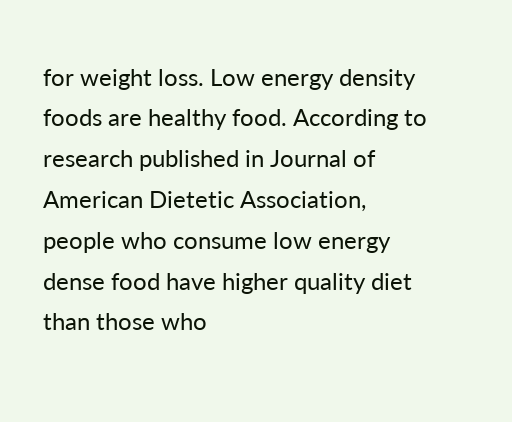for weight loss. Low energy density foods are healthy food. According to research published in Journal of American Dietetic Association, people who consume low energy dense food have higher quality diet than those who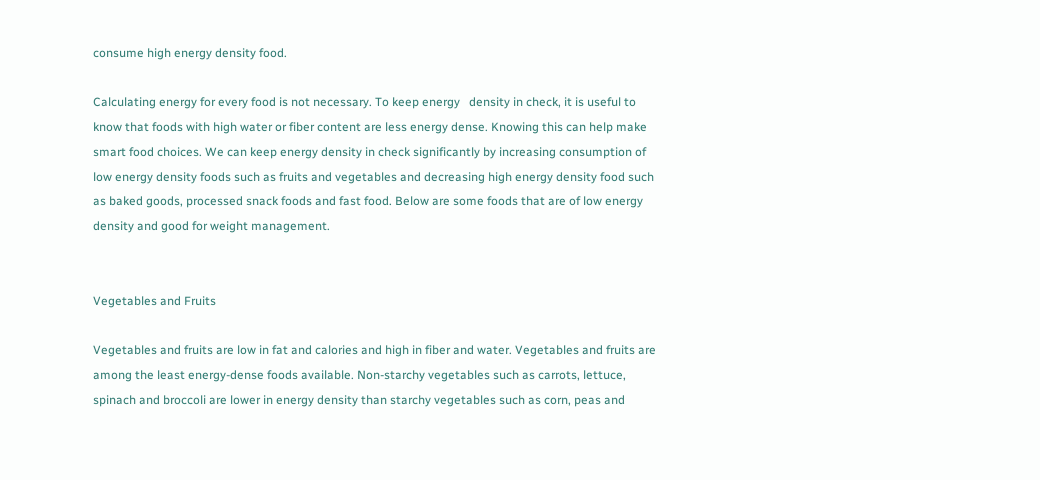consume high energy density food.

Calculating energy for every food is not necessary. To keep energy   density in check, it is useful to know that foods with high water or fiber content are less energy dense. Knowing this can help make smart food choices. We can keep energy density in check significantly by increasing consumption of low energy density foods such as fruits and vegetables and decreasing high energy density food such as baked goods, processed snack foods and fast food. Below are some foods that are of low energy density and good for weight management.


Vegetables and Fruits

Vegetables and fruits are low in fat and calories and high in fiber and water. Vegetables and fruits are among the least energy-dense foods available. Non-starchy vegetables such as carrots, lettuce, spinach and broccoli are lower in energy density than starchy vegetables such as corn, peas and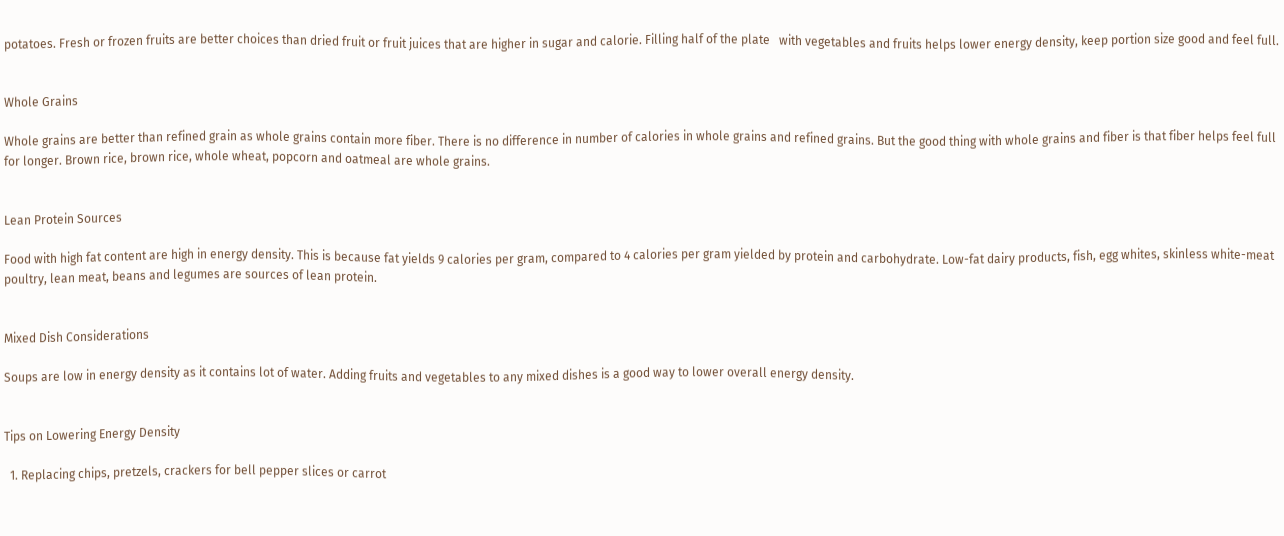potatoes. Fresh or frozen fruits are better choices than dried fruit or fruit juices that are higher in sugar and calorie. Filling half of the plate   with vegetables and fruits helps lower energy density, keep portion size good and feel full.


Whole Grains

Whole grains are better than refined grain as whole grains contain more fiber. There is no difference in number of calories in whole grains and refined grains. But the good thing with whole grains and fiber is that fiber helps feel full for longer. Brown rice, brown rice, whole wheat, popcorn and oatmeal are whole grains.


Lean Protein Sources

Food with high fat content are high in energy density. This is because fat yields 9 calories per gram, compared to 4 calories per gram yielded by protein and carbohydrate. Low-fat dairy products, fish, egg whites, skinless white-meat poultry, lean meat, beans and legumes are sources of lean protein.


Mixed Dish Considerations

Soups are low in energy density as it contains lot of water. Adding fruits and vegetables to any mixed dishes is a good way to lower overall energy density.


Tips on Lowering Energy Density

  1. Replacing chips, pretzels, crackers for bell pepper slices or carrot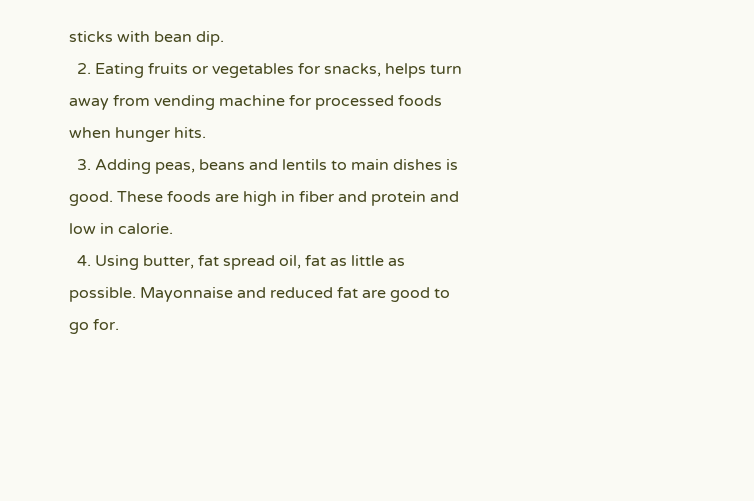sticks with bean dip.
  2. Eating fruits or vegetables for snacks, helps turn away from vending machine for processed foods when hunger hits.
  3. Adding peas, beans and lentils to main dishes is good. These foods are high in fiber and protein and low in calorie.
  4. Using butter, fat spread oil, fat as little as possible. Mayonnaise and reduced fat are good to go for.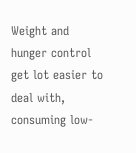Weight and hunger control get lot easier to deal with, consuming low-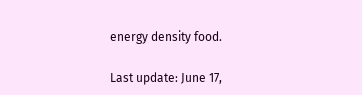energy density food.

Last update: June 17,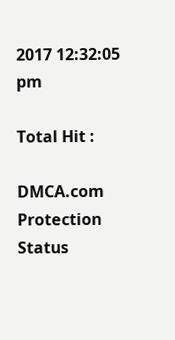2017 12:32:05 pm

Total Hit :

DMCA.com Protection Status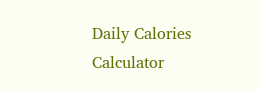Daily Calories Calculator